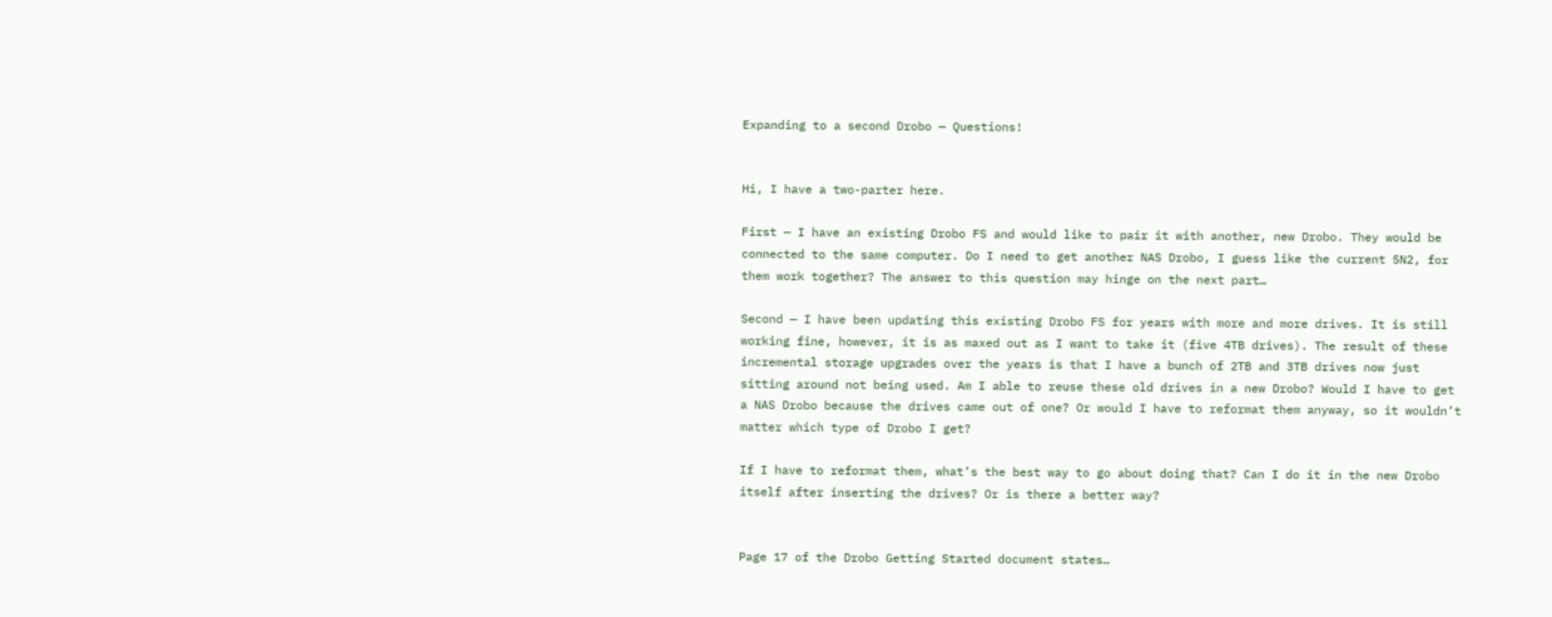Expanding to a second Drobo — Questions!


Hi, I have a two-parter here.

First — I have an existing Drobo FS and would like to pair it with another, new Drobo. They would be connected to the same computer. Do I need to get another NAS Drobo, I guess like the current 5N2, for them work together? The answer to this question may hinge on the next part…

Second — I have been updating this existing Drobo FS for years with more and more drives. It is still working fine, however, it is as maxed out as I want to take it (five 4TB drives). The result of these incremental storage upgrades over the years is that I have a bunch of 2TB and 3TB drives now just sitting around not being used. Am I able to reuse these old drives in a new Drobo? Would I have to get a NAS Drobo because the drives came out of one? Or would I have to reformat them anyway, so it wouldn’t matter which type of Drobo I get?

If I have to reformat them, what’s the best way to go about doing that? Can I do it in the new Drobo itself after inserting the drives? Or is there a better way?


Page 17 of the Drobo Getting Started document states…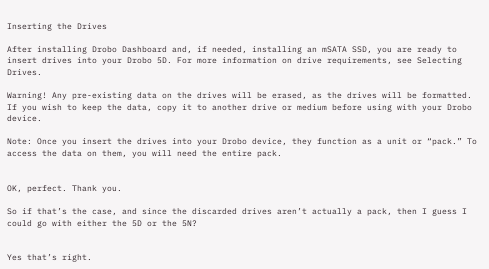Inserting the Drives

After installing Drobo Dashboard and, if needed, installing an mSATA SSD, you are ready to insert drives into your Drobo 5D. For more information on drive requirements, see Selecting Drives.

Warning! Any pre-existing data on the drives will be erased, as the drives will be formatted. If you wish to keep the data, copy it to another drive or medium before using with your Drobo device.

Note: Once you insert the drives into your Drobo device, they function as a unit or “pack.” To access the data on them, you will need the entire pack.


OK, perfect. Thank you.

So if that’s the case, and since the discarded drives aren’t actually a pack, then I guess I could go with either the 5D or the 5N?


Yes that’s right.